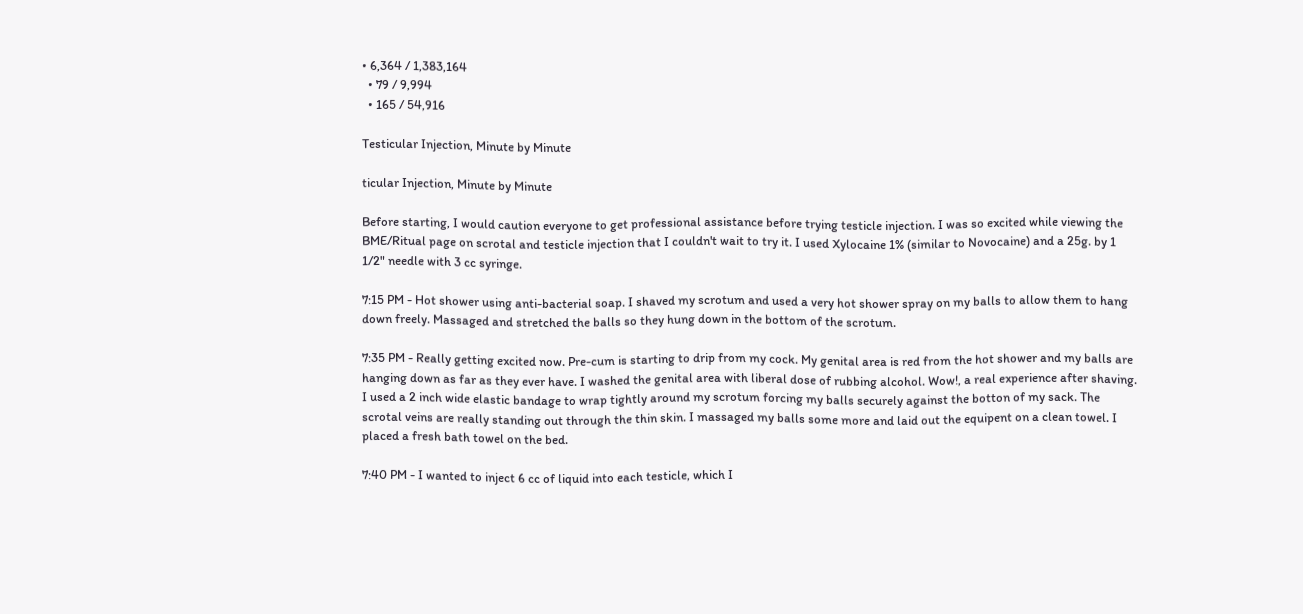• 6,364 / 1,383,164
  • 79 / 9,994
  • 165 / 54,916

Testicular Injection, Minute by Minute

ticular Injection, Minute by Minute

Before starting, I would caution everyone to get professional assistance before trying testicle injection. I was so excited while viewing the BME/Ritual page on scrotal and testicle injection that I couldn't wait to try it. I used Xylocaine 1% (similar to Novocaine) and a 25g. by 1 1/2" needle with 3 cc syringe.

7:15 PM - Hot shower using anti-bacterial soap. I shaved my scrotum and used a very hot shower spray on my balls to allow them to hang down freely. Massaged and stretched the balls so they hung down in the bottom of the scrotum.

7:35 PM - Really getting excited now. Pre-cum is starting to drip from my cock. My genital area is red from the hot shower and my balls are hanging down as far as they ever have. I washed the genital area with liberal dose of rubbing alcohol. Wow!, a real experience after shaving.
I used a 2 inch wide elastic bandage to wrap tightly around my scrotum forcing my balls securely against the botton of my sack. The scrotal veins are really standing out through the thin skin. I massaged my balls some more and laid out the equipent on a clean towel. I placed a fresh bath towel on the bed.

7:40 PM - I wanted to inject 6 cc of liquid into each testicle, which I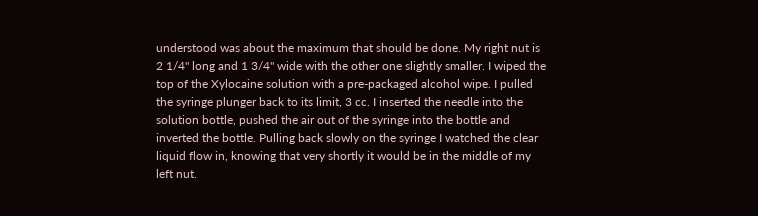understood was about the maximum that should be done. My right nut is 2 1/4" long and 1 3/4" wide with the other one slightly smaller. I wiped the top of the Xylocaine solution with a pre-packaged alcohol wipe. I pulled the syringe plunger back to its limit, 3 cc. I inserted the needle into the solution bottle, pushed the air out of the syringe into the bottle and inverted the bottle. Pulling back slowly on the syringe I watched the clear liquid flow in, knowing that very shortly it would be in the middle of my left nut.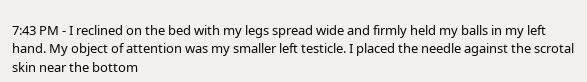7:43 PM - I reclined on the bed with my legs spread wide and firmly held my balls in my left hand. My object of attention was my smaller left testicle. I placed the needle against the scrotal skin near the bottom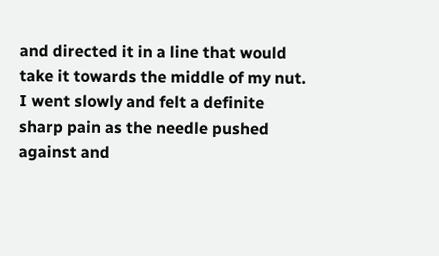and directed it in a line that would take it towards the middle of my nut. I went slowly and felt a definite sharp pain as the needle pushed against and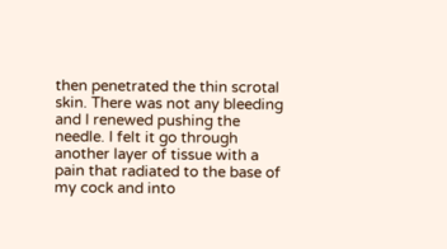then penetrated the thin scrotal skin. There was not any bleeding and I renewed pushing the needle. I felt it go through another layer of tissue with a pain that radiated to the base of my cock and into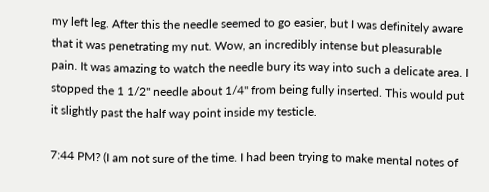my left leg. After this the needle seemed to go easier, but I was definitely aware that it was penetrating my nut. Wow, an incredibly intense but pleasurable pain. It was amazing to watch the needle bury its way into such a delicate area. I stopped the 1 1/2" needle about 1/4" from being fully inserted. This would put it slightly past the half way point inside my testicle.

7:44 PM? (I am not sure of the time. I had been trying to make mental notes of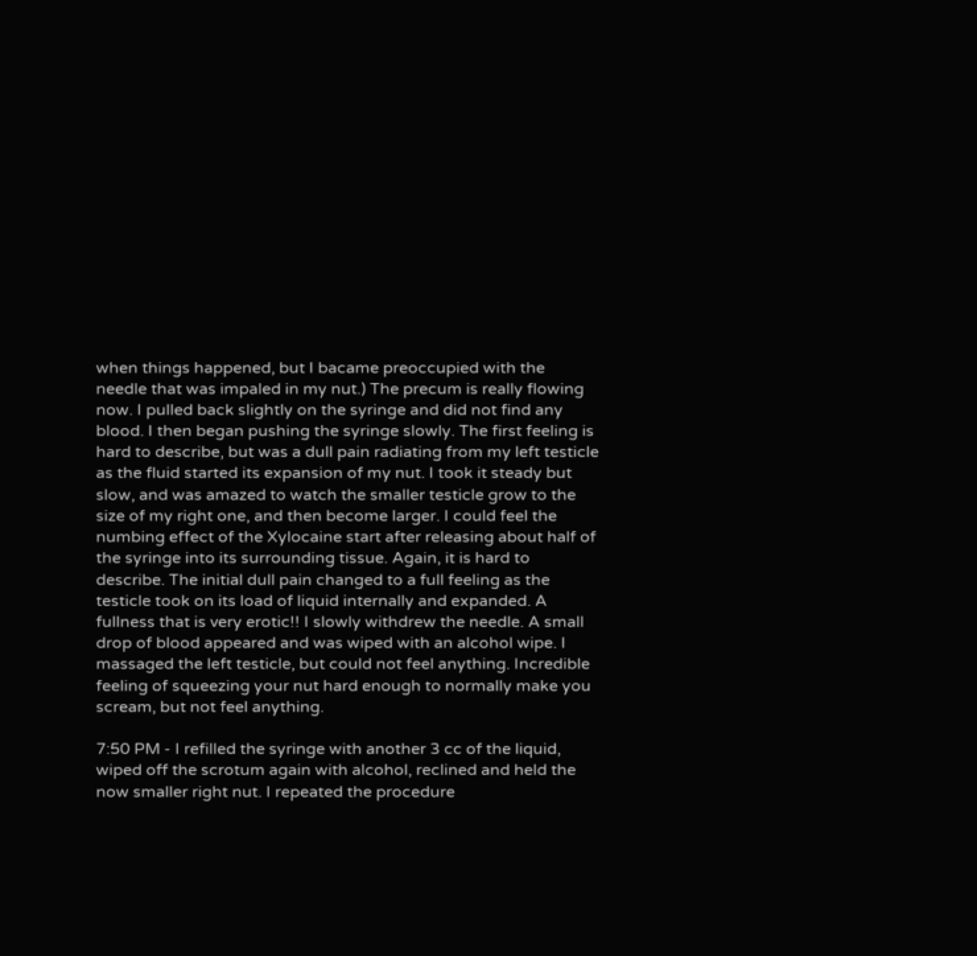when things happened, but I bacame preoccupied with the needle that was impaled in my nut.) The precum is really flowing now. I pulled back slightly on the syringe and did not find any blood. I then began pushing the syringe slowly. The first feeling is hard to describe, but was a dull pain radiating from my left testicle as the fluid started its expansion of my nut. I took it steady but slow, and was amazed to watch the smaller testicle grow to the size of my right one, and then become larger. I could feel the numbing effect of the Xylocaine start after releasing about half of the syringe into its surrounding tissue. Again, it is hard to describe. The initial dull pain changed to a full feeling as the testicle took on its load of liquid internally and expanded. A fullness that is very erotic!! I slowly withdrew the needle. A small drop of blood appeared and was wiped with an alcohol wipe. I massaged the left testicle, but could not feel anything. Incredible feeling of squeezing your nut hard enough to normally make you scream, but not feel anything.

7:50 PM - I refilled the syringe with another 3 cc of the liquid, wiped off the scrotum again with alcohol, reclined and held the now smaller right nut. I repeated the procedure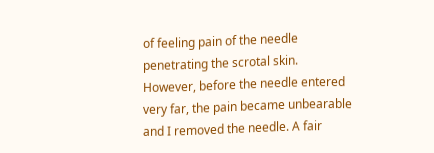of feeling pain of the needle penetrating the scrotal skin. However, before the needle entered very far, the pain became unbearable and I removed the needle. A fair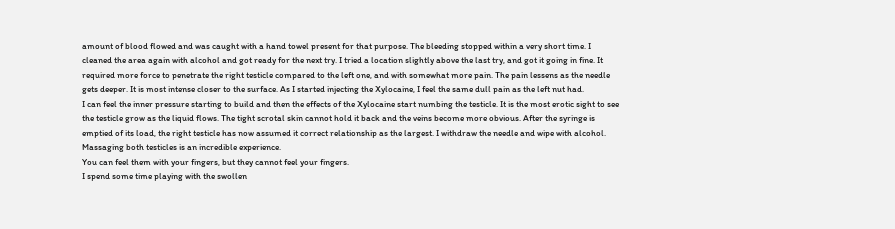amount of blood flowed and was caught with a hand towel present for that purpose. The bleeding stopped within a very short time. I cleaned the area again with alcohol and got ready for the next try. I tried a location slightly above the last try, and got it going in fine. It required more force to penetrate the right testicle compared to the left one, and with somewhat more pain. The pain lessens as the needle gets deeper. It is most intense closer to the surface. As I started injecting the Xylocaine, I feel the same dull pain as the left nut had.
I can feel the inner pressure starting to build and then the effects of the Xylocaine start numbing the testicle. It is the most erotic sight to see the testicle grow as the liquid flows. The tight scrotal skin cannot hold it back and the veins become more obvious. After the syringe is emptied of its load, the right testicle has now assumed it correct relationship as the largest. I withdraw the needle and wipe with alcohol. Massaging both testicles is an incredible experience.
You can feel them with your fingers, but they cannot feel your fingers.
I spend some time playing with the swollen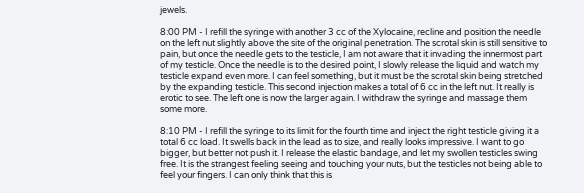jewels.

8:00 PM - I refill the syringe with another 3 cc of the Xylocaine, recline and position the needle on the left nut slightly above the site of the original penetration. The scrotal skin is still sensitive to pain, but once the needle gets to the testicle, I am not aware that it invading the innermost part of my testicle. Once the needle is to the desired point, I slowly release the liquid and watch my testicle expand even more. I can feel something, but it must be the scrotal skin being stretched by the expanding testicle. This second injection makes a total of 6 cc in the left nut. It really is erotic to see. The left one is now the larger again. I withdraw the syringe and massage them some more.

8:10 PM - I refill the syringe to its limit for the fourth time and inject the right testicle giving it a total 6 cc load. It swells back in the lead as to size, and really looks impressive. I want to go bigger, but better not push it. I release the elastic bandage, and let my swollen testicles swing free. It is the strangest feeling seeing and touching your nuts, but the testicles not being able to feel your fingers. I can only think that this is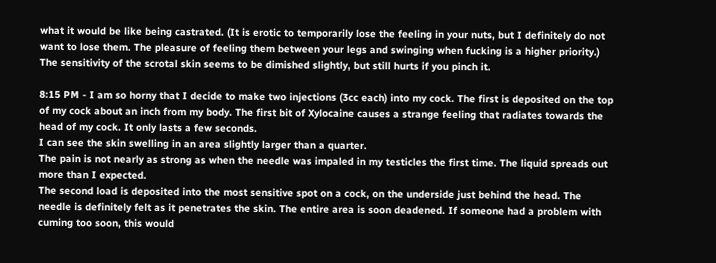what it would be like being castrated. (It is erotic to temporarily lose the feeling in your nuts, but I definitely do not want to lose them. The pleasure of feeling them between your legs and swinging when fucking is a higher priority.) The sensitivity of the scrotal skin seems to be dimished slightly, but still hurts if you pinch it.

8:15 PM - I am so horny that I decide to make two injections (3cc each) into my cock. The first is deposited on the top of my cock about an inch from my body. The first bit of Xylocaine causes a strange feeling that radiates towards the head of my cock. It only lasts a few seconds.
I can see the skin swelling in an area slightly larger than a quarter.
The pain is not nearly as strong as when the needle was impaled in my testicles the first time. The liquid spreads out more than I expected.
The second load is deposited into the most sensitive spot on a cock, on the underside just behind the head. The needle is definitely felt as it penetrates the skin. The entire area is soon deadened. If someone had a problem with cuming too soon, this would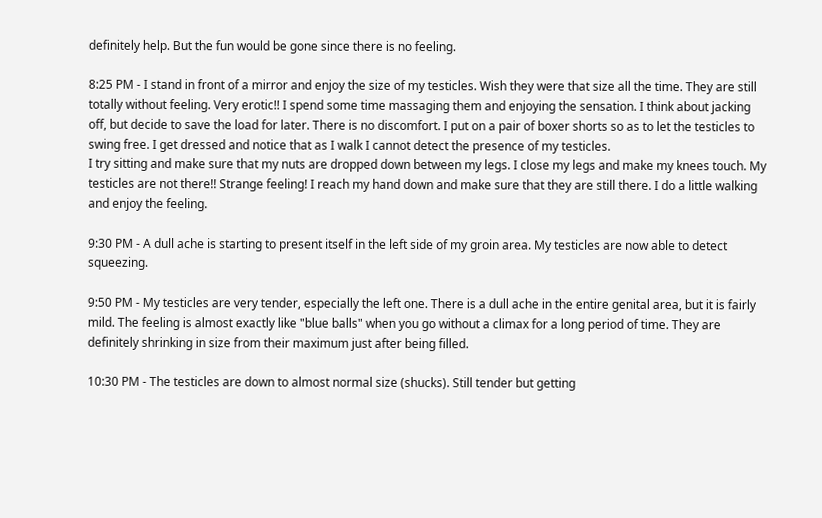definitely help. But the fun would be gone since there is no feeling.

8:25 PM - I stand in front of a mirror and enjoy the size of my testicles. Wish they were that size all the time. They are still totally without feeling. Very erotic!! I spend some time massaging them and enjoying the sensation. I think about jacking off, but decide to save the load for later. There is no discomfort. I put on a pair of boxer shorts so as to let the testicles to swing free. I get dressed and notice that as I walk I cannot detect the presence of my testicles.
I try sitting and make sure that my nuts are dropped down between my legs. I close my legs and make my knees touch. My testicles are not there!! Strange feeling! I reach my hand down and make sure that they are still there. I do a little walking and enjoy the feeling.

9:30 PM - A dull ache is starting to present itself in the left side of my groin area. My testicles are now able to detect squeezing.

9:50 PM - My testicles are very tender, especially the left one. There is a dull ache in the entire genital area, but it is fairly mild. The feeling is almost exactly like "blue balls" when you go without a climax for a long period of time. They are definitely shrinking in size from their maximum just after being filled.

10:30 PM - The testicles are down to almost normal size (shucks). Still tender but getting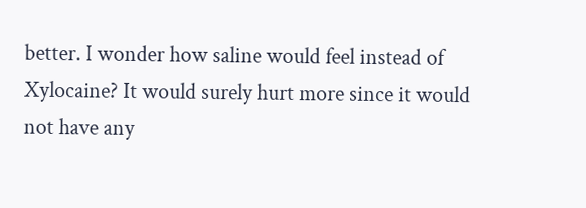better. I wonder how saline would feel instead of Xylocaine? It would surely hurt more since it would not have any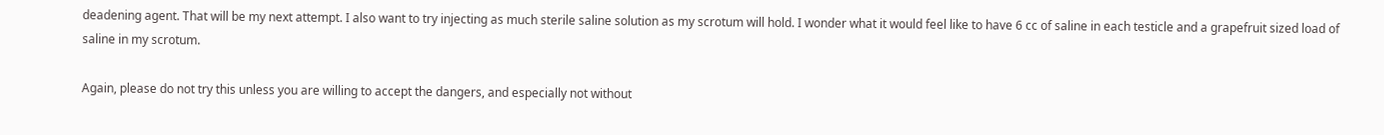deadening agent. That will be my next attempt. I also want to try injecting as much sterile saline solution as my scrotum will hold. I wonder what it would feel like to have 6 cc of saline in each testicle and a grapefruit sized load of saline in my scrotum.

Again, please do not try this unless you are willing to accept the dangers, and especially not without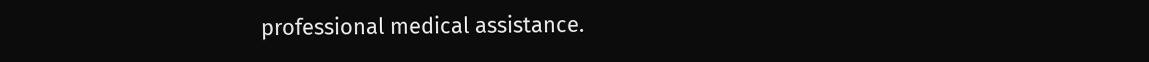professional medical assistance.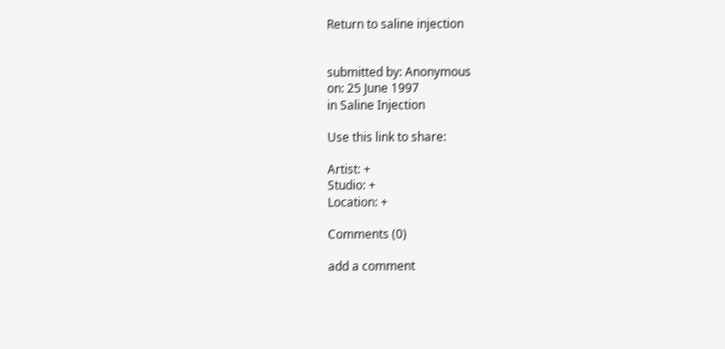Return to saline injection


submitted by: Anonymous
on: 25 June 1997
in Saline Injection

Use this link to share:

Artist: +
Studio: +
Location: +

Comments (0)

add a comment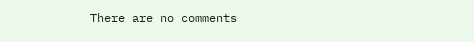There are no comments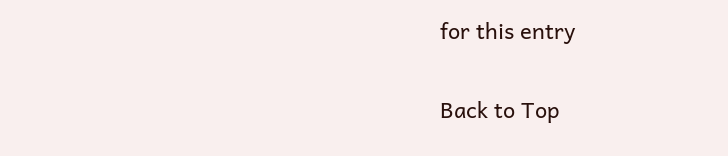for this entry

Back to Top